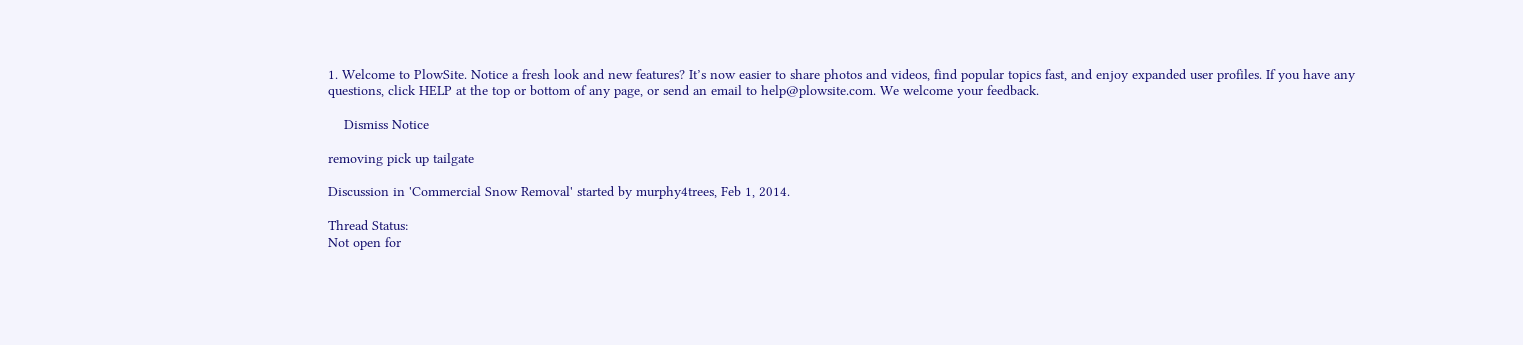1. Welcome to PlowSite. Notice a fresh look and new features? It’s now easier to share photos and videos, find popular topics fast, and enjoy expanded user profiles. If you have any questions, click HELP at the top or bottom of any page, or send an email to help@plowsite.com. We welcome your feedback.

    Dismiss Notice

removing pick up tailgate

Discussion in 'Commercial Snow Removal' started by murphy4trees, Feb 1, 2014.

Thread Status:
Not open for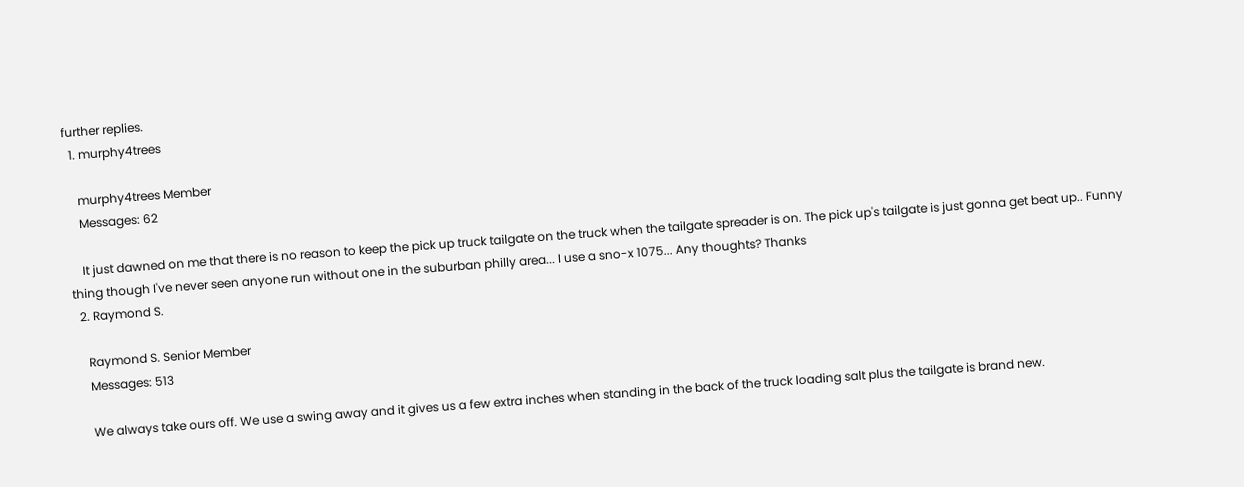further replies.
  1. murphy4trees

    murphy4trees Member
    Messages: 62

    It just dawned on me that there is no reason to keep the pick up truck tailgate on the truck when the tailgate spreader is on. The pick up's tailgate is just gonna get beat up.. Funny thing though I've never seen anyone run without one in the suburban philly area... I use a sno-x 1075... Any thoughts? Thanks
  2. Raymond S.

    Raymond S. Senior Member
    Messages: 513

    We always take ours off. We use a swing away and it gives us a few extra inches when standing in the back of the truck loading salt plus the tailgate is brand new.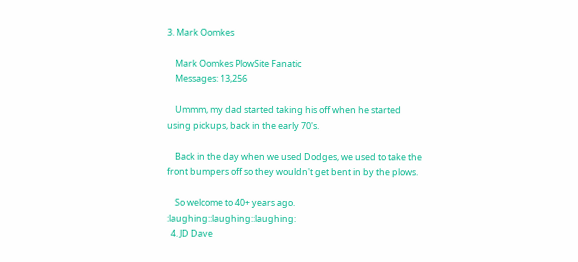3. Mark Oomkes

    Mark Oomkes PlowSite Fanatic
    Messages: 13,256

    Ummm, my dad started taking his off when he started using pickups, back in the early 70's.

    Back in the day when we used Dodges, we used to take the front bumpers off so they wouldn't get bent in by the plows.

    So welcome to 40+ years ago. :laughing::laughing::laughing:
  4. JD Dave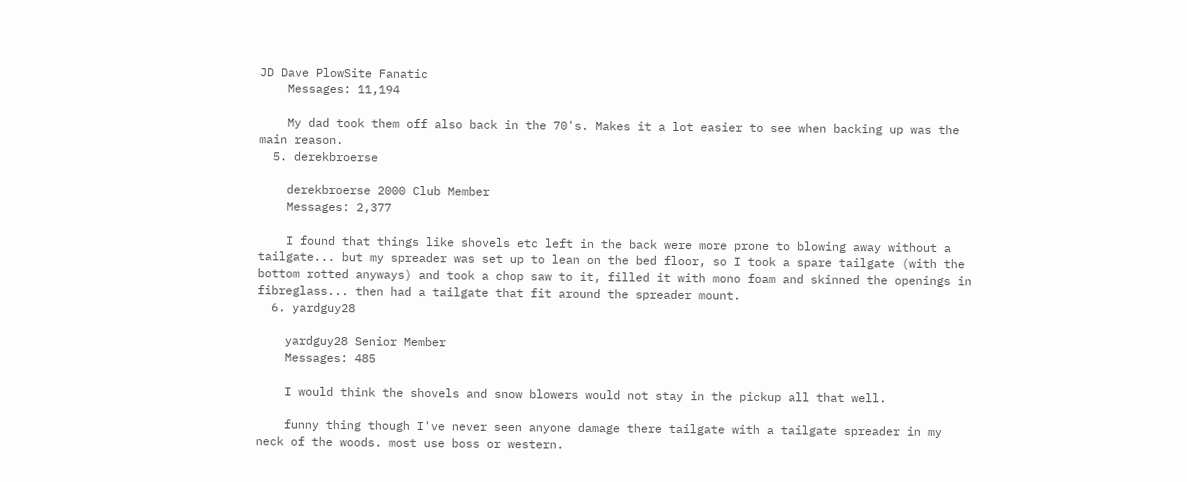JD Dave PlowSite Fanatic
    Messages: 11,194

    My dad took them off also back in the 70's. Makes it a lot easier to see when backing up was the main reason.
  5. derekbroerse

    derekbroerse 2000 Club Member
    Messages: 2,377

    I found that things like shovels etc left in the back were more prone to blowing away without a tailgate... but my spreader was set up to lean on the bed floor, so I took a spare tailgate (with the bottom rotted anyways) and took a chop saw to it, filled it with mono foam and skinned the openings in fibreglass... then had a tailgate that fit around the spreader mount.
  6. yardguy28

    yardguy28 Senior Member
    Messages: 485

    I would think the shovels and snow blowers would not stay in the pickup all that well.

    funny thing though I've never seen anyone damage there tailgate with a tailgate spreader in my neck of the woods. most use boss or western.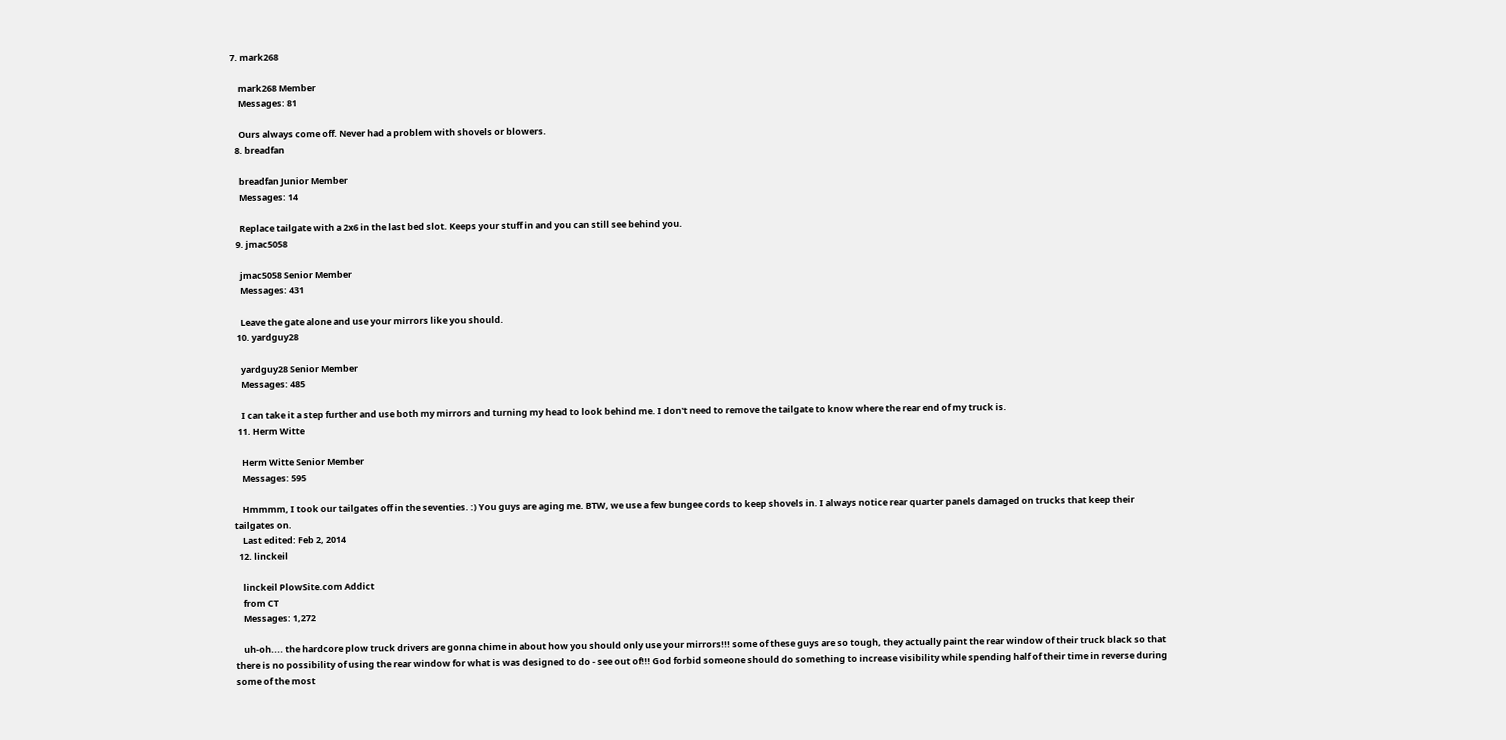7. mark268

    mark268 Member
    Messages: 81

    Ours always come off. Never had a problem with shovels or blowers.
  8. breadfan

    breadfan Junior Member
    Messages: 14

    Replace tailgate with a 2x6 in the last bed slot. Keeps your stuff in and you can still see behind you.
  9. jmac5058

    jmac5058 Senior Member
    Messages: 431

    Leave the gate alone and use your mirrors like you should.
  10. yardguy28

    yardguy28 Senior Member
    Messages: 485

    I can take it a step further and use both my mirrors and turning my head to look behind me. I don't need to remove the tailgate to know where the rear end of my truck is.
  11. Herm Witte

    Herm Witte Senior Member
    Messages: 595

    Hmmmm, I took our tailgates off in the seventies. :) You guys are aging me. BTW, we use a few bungee cords to keep shovels in. I always notice rear quarter panels damaged on trucks that keep their tailgates on.
    Last edited: Feb 2, 2014
  12. linckeil

    linckeil PlowSite.com Addict
    from CT
    Messages: 1,272

    uh-oh.... the hardcore plow truck drivers are gonna chime in about how you should only use your mirrors!!! some of these guys are so tough, they actually paint the rear window of their truck black so that there is no possibility of using the rear window for what is was designed to do - see out of!!! God forbid someone should do something to increase visibility while spending half of their time in reverse during some of the most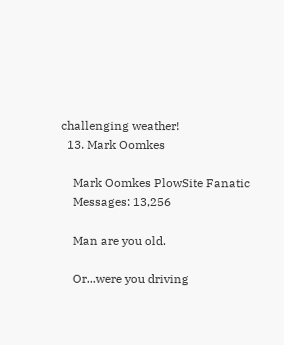challenging weather!
  13. Mark Oomkes

    Mark Oomkes PlowSite Fanatic
    Messages: 13,256

    Man are you old.

    Or...were you driving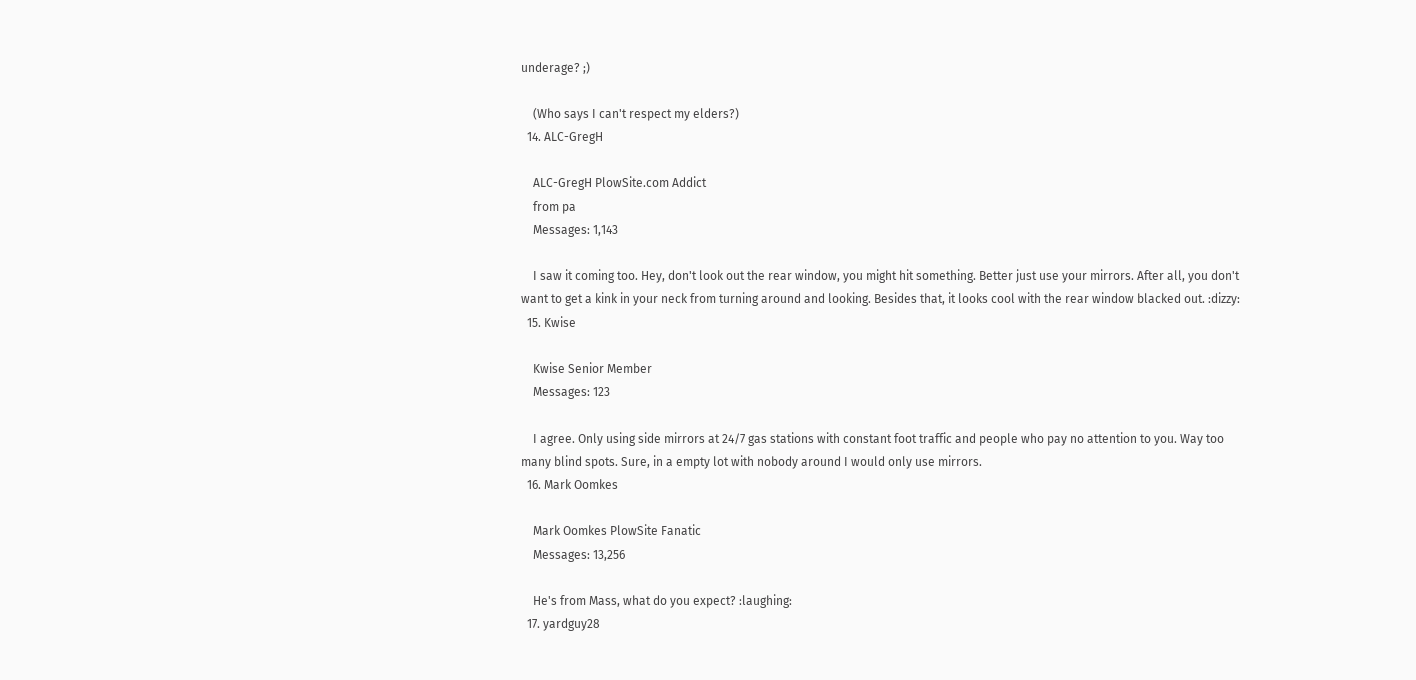underage? ;)

    (Who says I can't respect my elders?)
  14. ALC-GregH

    ALC-GregH PlowSite.com Addict
    from pa
    Messages: 1,143

    I saw it coming too. Hey, don't look out the rear window, you might hit something. Better just use your mirrors. After all, you don't want to get a kink in your neck from turning around and looking. Besides that, it looks cool with the rear window blacked out. :dizzy:
  15. Kwise

    Kwise Senior Member
    Messages: 123

    I agree. Only using side mirrors at 24/7 gas stations with constant foot traffic and people who pay no attention to you. Way too many blind spots. Sure, in a empty lot with nobody around I would only use mirrors.
  16. Mark Oomkes

    Mark Oomkes PlowSite Fanatic
    Messages: 13,256

    He's from Mass, what do you expect? :laughing:
  17. yardguy28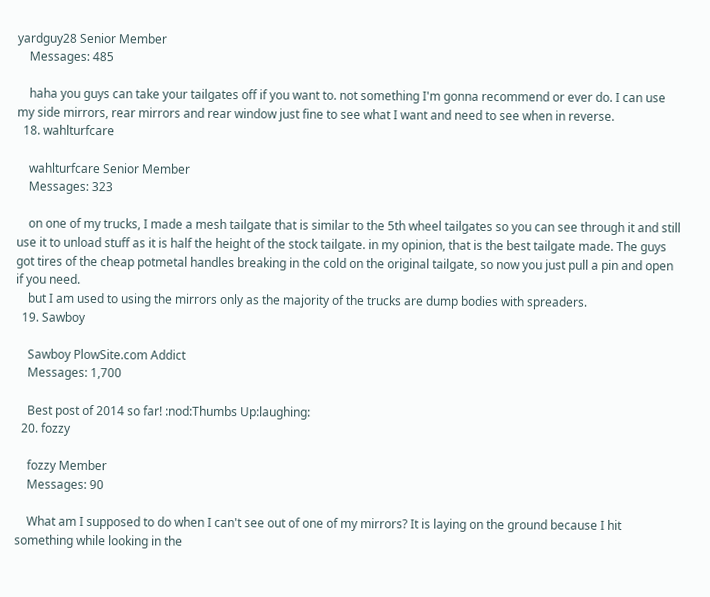yardguy28 Senior Member
    Messages: 485

    haha you guys can take your tailgates off if you want to. not something I'm gonna recommend or ever do. I can use my side mirrors, rear mirrors and rear window just fine to see what I want and need to see when in reverse.
  18. wahlturfcare

    wahlturfcare Senior Member
    Messages: 323

    on one of my trucks, I made a mesh tailgate that is similar to the 5th wheel tailgates so you can see through it and still use it to unload stuff as it is half the height of the stock tailgate. in my opinion, that is the best tailgate made. The guys got tires of the cheap potmetal handles breaking in the cold on the original tailgate, so now you just pull a pin and open if you need.
    but I am used to using the mirrors only as the majority of the trucks are dump bodies with spreaders.
  19. Sawboy

    Sawboy PlowSite.com Addict
    Messages: 1,700

    Best post of 2014 so far! :nod:Thumbs Up:laughing:
  20. fozzy

    fozzy Member
    Messages: 90

    What am I supposed to do when I can't see out of one of my mirrors? It is laying on the ground because I hit something while looking in the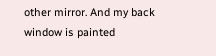other mirror. And my back window is painted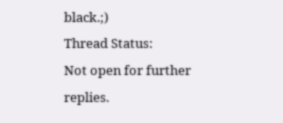black.;)
Thread Status:
Not open for further replies.